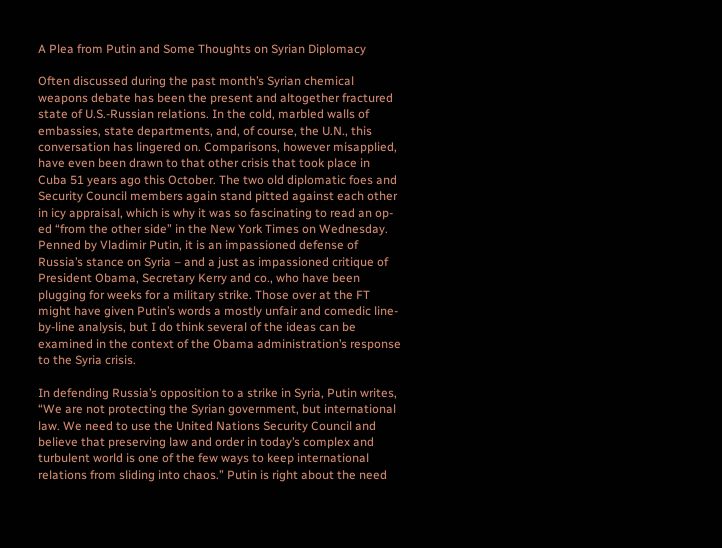A Plea from Putin and Some Thoughts on Syrian Diplomacy

Often discussed during the past month’s Syrian chemical weapons debate has been the present and altogether fractured state of U.S.-Russian relations. In the cold, marbled walls of embassies, state departments, and, of course, the U.N., this conversation has lingered on. Comparisons, however misapplied, have even been drawn to that other crisis that took place in Cuba 51 years ago this October. The two old diplomatic foes and Security Council members again stand pitted against each other in icy appraisal, which is why it was so fascinating to read an op-ed “from the other side” in the New York Times on Wednesday. Penned by Vladimir Putin, it is an impassioned defense of Russia’s stance on Syria – and a just as impassioned critique of President Obama, Secretary Kerry and co., who have been plugging for weeks for a military strike. Those over at the FT might have given Putin’s words a mostly unfair and comedic line-by-line analysis, but I do think several of the ideas can be examined in the context of the Obama administration’s response to the Syria crisis.

In defending Russia’s opposition to a strike in Syria, Putin writes, “We are not protecting the Syrian government, but international law. We need to use the United Nations Security Council and believe that preserving law and order in today’s complex and turbulent world is one of the few ways to keep international relations from sliding into chaos.” Putin is right about the need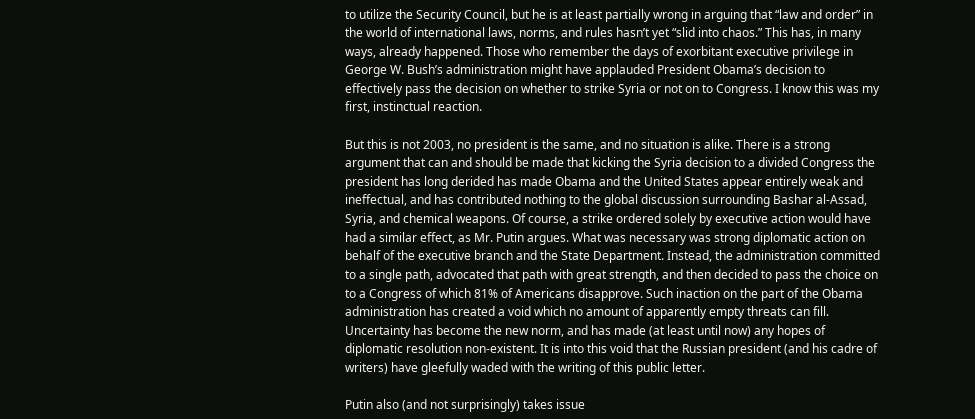to utilize the Security Council, but he is at least partially wrong in arguing that “law and order” in the world of international laws, norms, and rules hasn’t yet “slid into chaos.” This has, in many ways, already happened. Those who remember the days of exorbitant executive privilege in George W. Bush’s administration might have applauded President Obama’s decision to effectively pass the decision on whether to strike Syria or not on to Congress. I know this was my first, instinctual reaction.

But this is not 2003, no president is the same, and no situation is alike. There is a strong argument that can and should be made that kicking the Syria decision to a divided Congress the president has long derided has made Obama and the United States appear entirely weak and ineffectual, and has contributed nothing to the global discussion surrounding Bashar al-Assad, Syria, and chemical weapons. Of course, a strike ordered solely by executive action would have had a similar effect, as Mr. Putin argues. What was necessary was strong diplomatic action on behalf of the executive branch and the State Department. Instead, the administration committed to a single path, advocated that path with great strength, and then decided to pass the choice on to a Congress of which 81% of Americans disapprove. Such inaction on the part of the Obama administration has created a void which no amount of apparently empty threats can fill. Uncertainty has become the new norm, and has made (at least until now) any hopes of diplomatic resolution non-existent. It is into this void that the Russian president (and his cadre of writers) have gleefully waded with the writing of this public letter.

Putin also (and not surprisingly) takes issue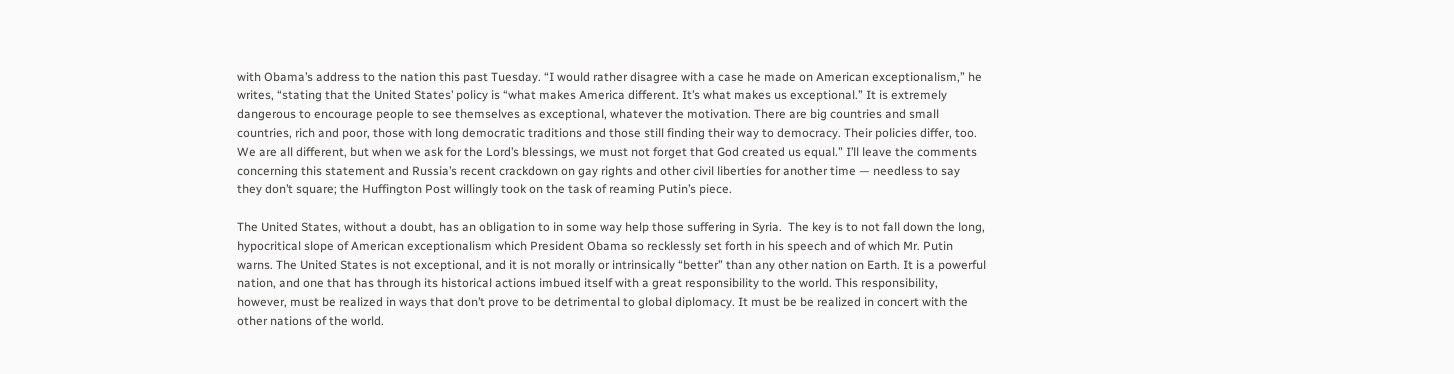with Obama’s address to the nation this past Tuesday. “I would rather disagree with a case he made on American exceptionalism,” he writes, “stating that the United States’ policy is “what makes America different. It’s what makes us exceptional.” It is extremely dangerous to encourage people to see themselves as exceptional, whatever the motivation. There are big countries and small countries, rich and poor, those with long democratic traditions and those still finding their way to democracy. Their policies differ, too. We are all different, but when we ask for the Lord’s blessings, we must not forget that God created us equal.” I’ll leave the comments concerning this statement and Russia’s recent crackdown on gay rights and other civil liberties for another time — needless to say they don’t square; the Huffington Post willingly took on the task of reaming Putin’s piece.

The United States, without a doubt, has an obligation to in some way help those suffering in Syria.  The key is to not fall down the long, hypocritical slope of American exceptionalism which President Obama so recklessly set forth in his speech and of which Mr. Putin warns. The United States is not exceptional, and it is not morally or intrinsically “better” than any other nation on Earth. It is a powerful nation, and one that has through its historical actions imbued itself with a great responsibility to the world. This responsibility, however, must be realized in ways that don’t prove to be detrimental to global diplomacy. It must be be realized in concert with the other nations of the world.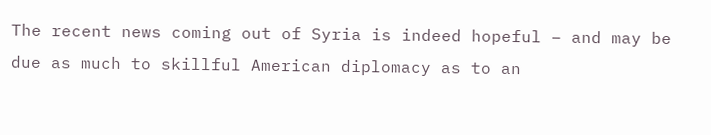The recent news coming out of Syria is indeed hopeful – and may be due as much to skillful American diplomacy as to an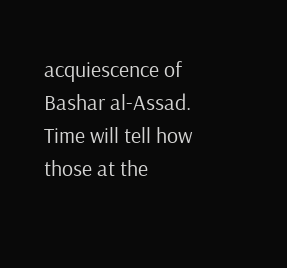acquiescence of Bashar al-Assad. Time will tell how those at the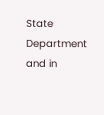State Department and in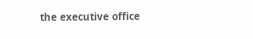the executive office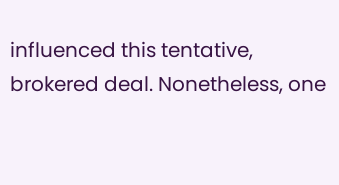influenced this tentative, brokered deal. Nonetheless, one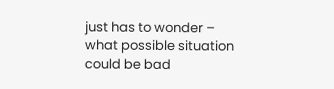just has to wonder – what possible situation could be bad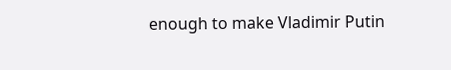enough to make Vladimir Putin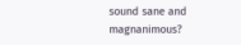sound sane and magnanimous?